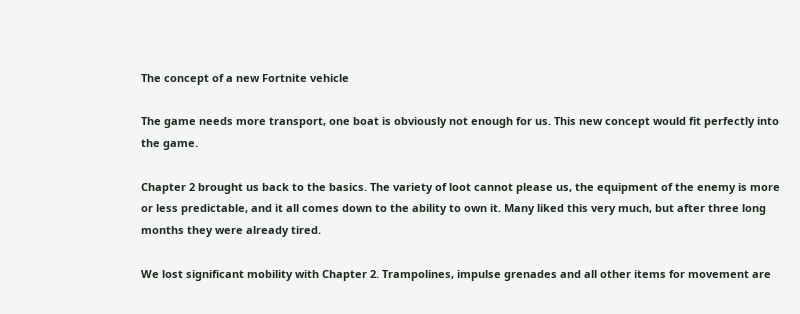The concept of a new Fortnite vehicle

The game needs more transport, one boat is obviously not enough for us. This new concept would fit perfectly into the game.

Chapter 2 brought us back to the basics. The variety of loot cannot please us, the equipment of the enemy is more or less predictable, and it all comes down to the ability to own it. Many liked this very much, but after three long months they were already tired.

We lost significant mobility with Chapter 2. Trampolines, impulse grenades and all other items for movement are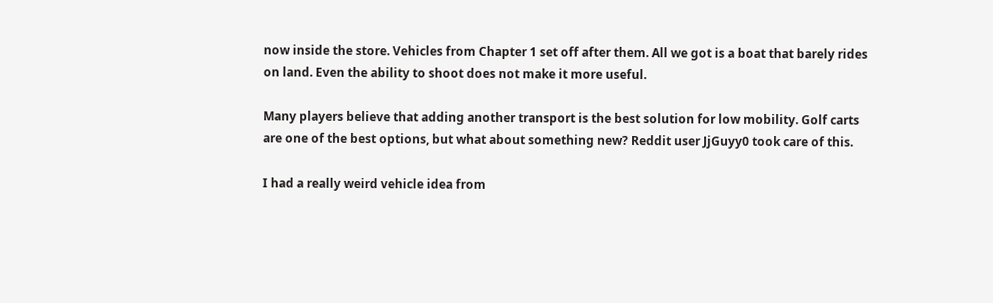now inside the store. Vehicles from Chapter 1 set off after them. All we got is a boat that barely rides on land. Even the ability to shoot does not make it more useful.

Many players believe that adding another transport is the best solution for low mobility. Golf carts are one of the best options, but what about something new? Reddit user JjGuyy0 took care of this.

I had a really weird vehicle idea from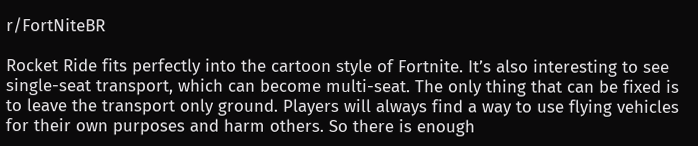r/FortNiteBR

Rocket Ride fits perfectly into the cartoon style of Fortnite. It’s also interesting to see single-seat transport, which can become multi-seat. The only thing that can be fixed is to leave the transport only ground. Players will always find a way to use flying vehicles for their own purposes and harm others. So there is enough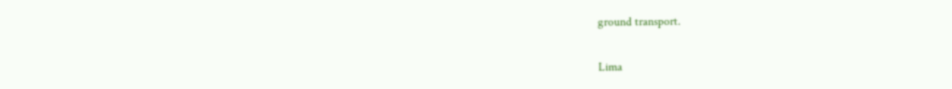ground transport.


Lima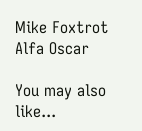Mike Foxtrot Alfa Oscar

You may also like...